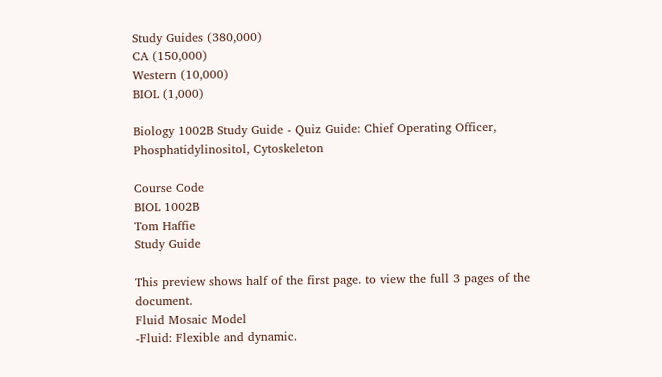Study Guides (380,000)
CA (150,000)
Western (10,000)
BIOL (1,000)

Biology 1002B Study Guide - Quiz Guide: Chief Operating Officer, Phosphatidylinositol, Cytoskeleton

Course Code
BIOL 1002B
Tom Haffie
Study Guide

This preview shows half of the first page. to view the full 3 pages of the document.
Fluid Mosaic Model
-Fluid: Flexible and dynamic.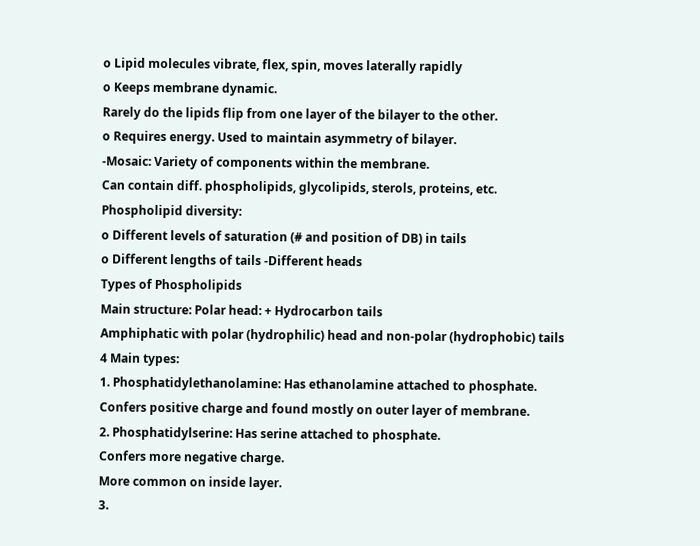o Lipid molecules vibrate, flex, spin, moves laterally rapidly
o Keeps membrane dynamic.
Rarely do the lipids flip from one layer of the bilayer to the other.
o Requires energy. Used to maintain asymmetry of bilayer.
-Mosaic: Variety of components within the membrane.
Can contain diff. phospholipids, glycolipids, sterols, proteins, etc.
Phospholipid diversity:
o Different levels of saturation (# and position of DB) in tails
o Different lengths of tails -Different heads
Types of Phospholipids
Main structure: Polar head: + Hydrocarbon tails
Amphiphatic with polar (hydrophilic) head and non-polar (hydrophobic) tails
4 Main types:
1. Phosphatidylethanolamine: Has ethanolamine attached to phosphate.
Confers positive charge and found mostly on outer layer of membrane.
2. Phosphatidylserine: Has serine attached to phosphate.
Confers more negative charge.
More common on inside layer.
3.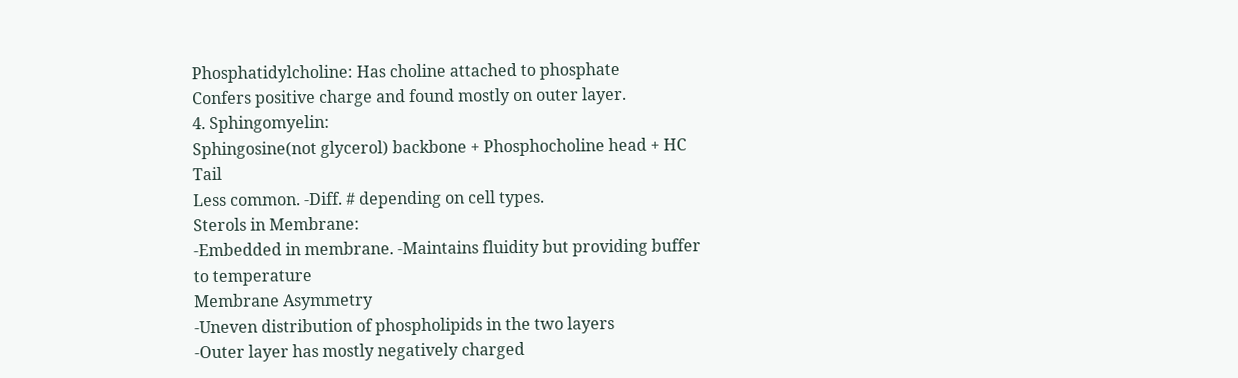Phosphatidylcholine: Has choline attached to phosphate
Confers positive charge and found mostly on outer layer.
4. Sphingomyelin:
Sphingosine(not glycerol) backbone + Phosphocholine head + HC Tail
Less common. -Diff. # depending on cell types.
Sterols in Membrane:
-Embedded in membrane. -Maintains fluidity but providing buffer to temperature
Membrane Asymmetry
-Uneven distribution of phospholipids in the two layers
-Outer layer has mostly negatively charged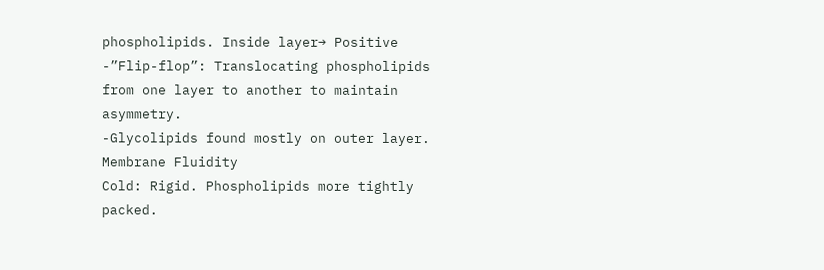phospholipids. Inside layer→ Positive
-”Flip-flop”: Translocating phospholipids from one layer to another to maintain asymmetry.
-Glycolipids found mostly on outer layer.
Membrane Fluidity
Cold: Rigid. Phospholipids more tightly packed.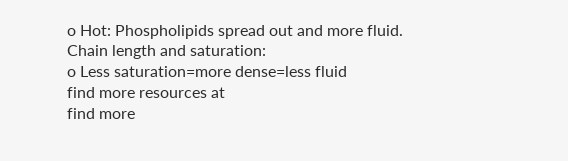o Hot: Phospholipids spread out and more fluid.
Chain length and saturation:
o Less saturation=more dense=less fluid
find more resources at
find more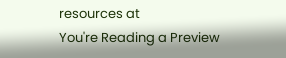resources at
You're Reading a Preview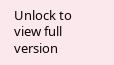Unlock to view full version